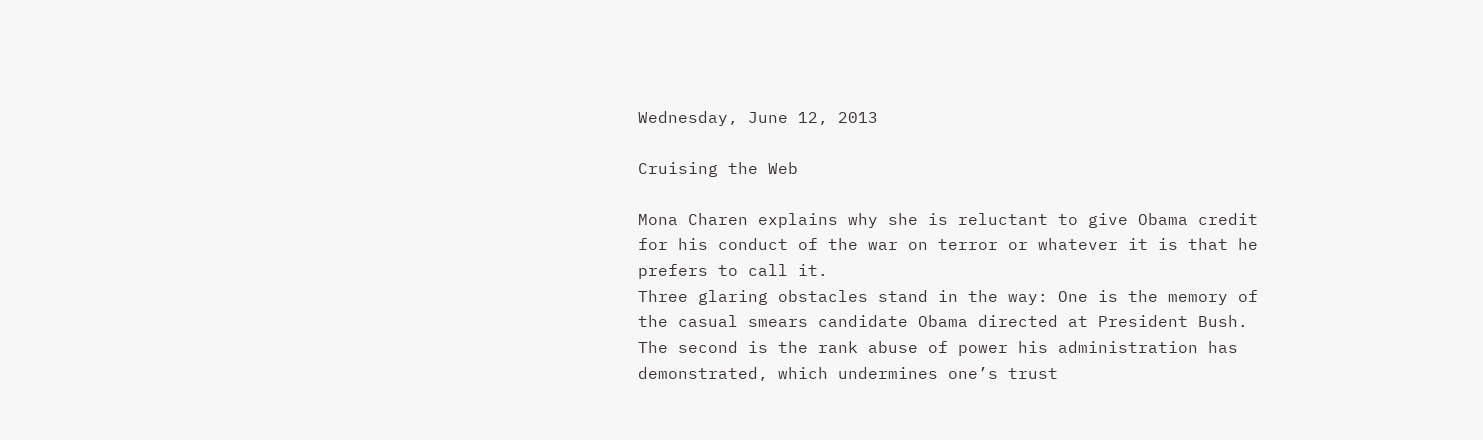Wednesday, June 12, 2013

Cruising the Web

Mona Charen explains why she is reluctant to give Obama credit for his conduct of the war on terror or whatever it is that he prefers to call it.
Three glaring obstacles stand in the way: One is the memory of the casual smears candidate Obama directed at President Bush. The second is the rank abuse of power his administration has demonstrated, which undermines one’s trust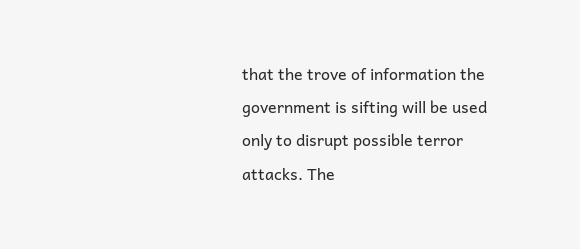that the trove of information the government is sifting will be used only to disrupt possible terror attacks. The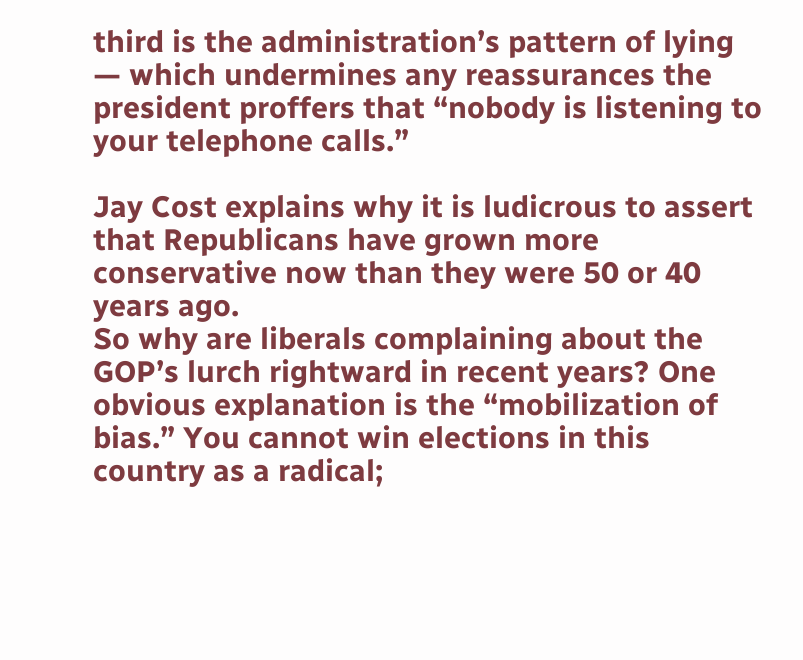third is the administration’s pattern of lying — which undermines any reassurances the president proffers that “nobody is listening to your telephone calls.”

Jay Cost explains why it is ludicrous to assert that Republicans have grown more conservative now than they were 50 or 40 years ago.
So why are liberals complaining about the GOP’s lurch rightward in recent years? One obvious explanation is the “mobilization of bias.” You cannot win elections in this country as a radical;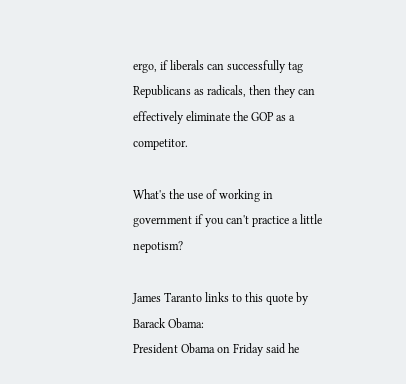ergo, if liberals can successfully tag Republicans as radicals, then they can effectively eliminate the GOP as a competitor.

What's the use of working in government if you can't practice a little nepotism?

James Taranto links to this quote by Barack Obama:
President Obama on Friday said he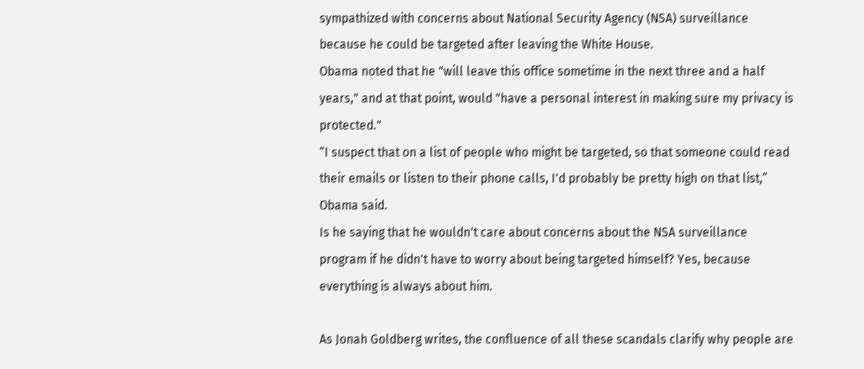sympathized with concerns about National Security Agency (NSA) surveillance because he could be targeted after leaving the White House.
Obama noted that he "will leave this office sometime in the next three and a half years," and at that point, would "have a personal interest in making sure my privacy is protected."
“I suspect that on a list of people who might be targeted, so that someone could read their emails or listen to their phone calls, I'd probably be pretty high on that list,” Obama said.
Is he saying that he wouldn't care about concerns about the NSA surveillance program if he didn't have to worry about being targeted himself? Yes, because everything is always about him.

As Jonah Goldberg writes, the confluence of all these scandals clarify why people are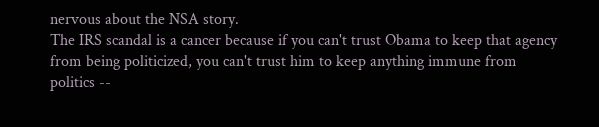nervous about the NSA story.
The IRS scandal is a cancer because if you can't trust Obama to keep that agency from being politicized, you can't trust him to keep anything immune from politics --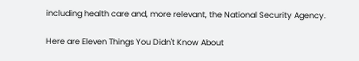including health care and, more relevant, the National Security Agency.

Here are Eleven Things You Didn't Know About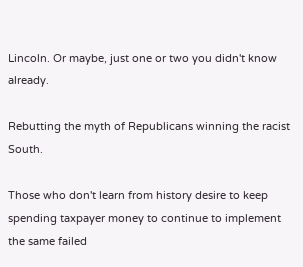Lincoln. Or maybe, just one or two you didn't know already.

Rebutting the myth of Republicans winning the racist South.

Those who don't learn from history desire to keep spending taxpayer money to continue to implement the same failed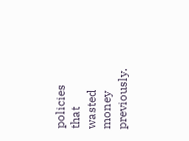policies that wasted money previously.